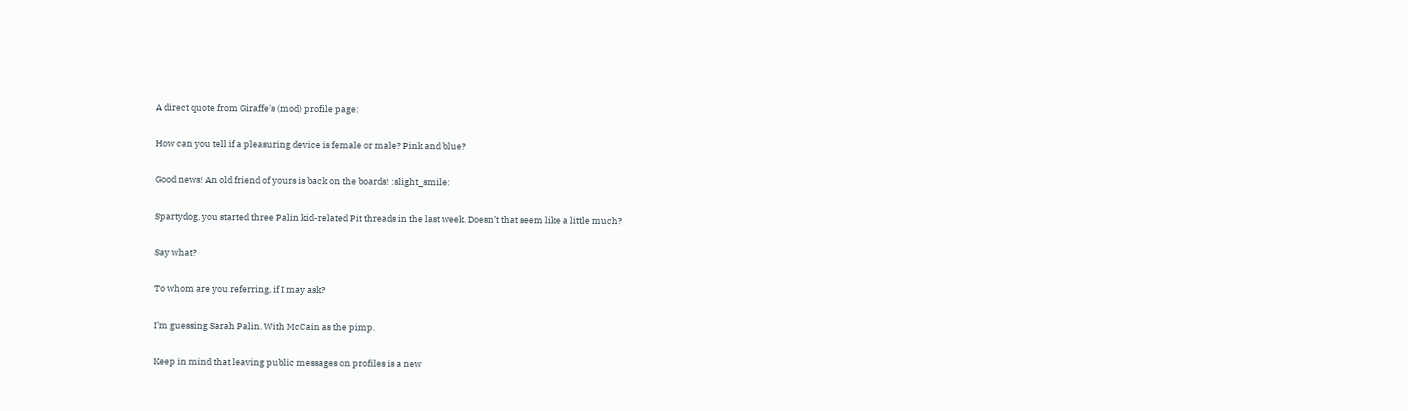A direct quote from Giraffe's (mod) profile page:

How can you tell if a pleasuring device is female or male? Pink and blue?

Good news! An old friend of yours is back on the boards! :slight_smile:

Spartydog, you started three Palin kid-related Pit threads in the last week. Doesn’t that seem like a little much?

Say what?

To whom are you referring, if I may ask?

I’m guessing Sarah Palin. With McCain as the pimp.

Keep in mind that leaving public messages on profiles is a new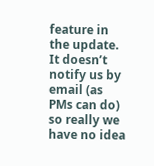feature in the update. It doesn’t notify us by email (as PMs can do) so really we have no idea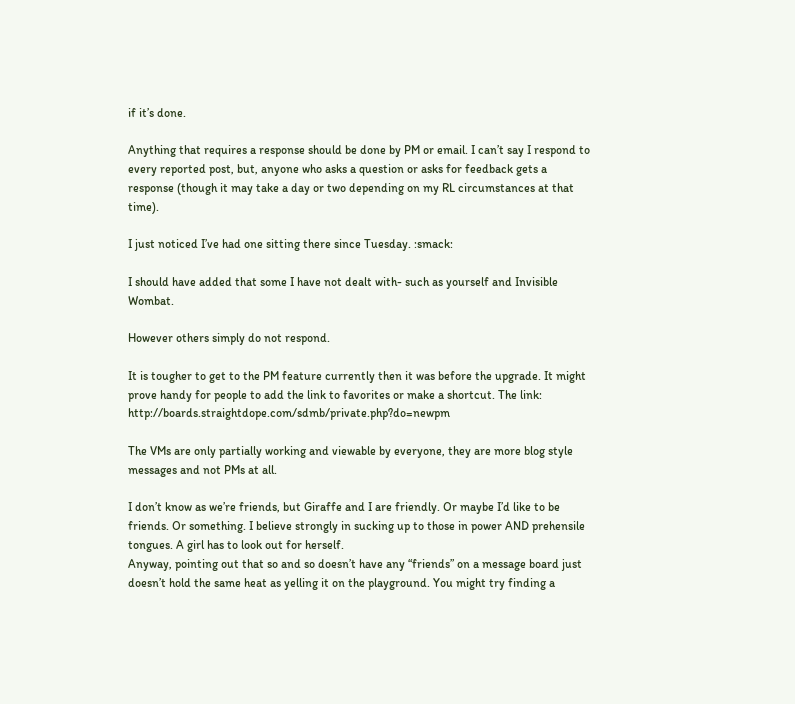if it’s done.

Anything that requires a response should be done by PM or email. I can’t say I respond to every reported post, but, anyone who asks a question or asks for feedback gets a response (though it may take a day or two depending on my RL circumstances at that time).

I just noticed I’ve had one sitting there since Tuesday. :smack:

I should have added that some I have not dealt with- such as yourself and Invisible Wombat.

However others simply do not respond.

It is tougher to get to the PM feature currently then it was before the upgrade. It might prove handy for people to add the link to favorites or make a shortcut. The link: http://boards.straightdope.com/sdmb/private.php?do=newpm

The VMs are only partially working and viewable by everyone, they are more blog style messages and not PMs at all.

I don’t know as we’re friends, but Giraffe and I are friendly. Or maybe I’d like to be friends. Or something. I believe strongly in sucking up to those in power AND prehensile tongues. A girl has to look out for herself.
Anyway, pointing out that so and so doesn’t have any “friends” on a message board just doesn’t hold the same heat as yelling it on the playground. You might try finding a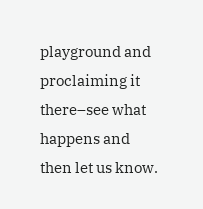playground and proclaiming it there–see what happens and then let us know.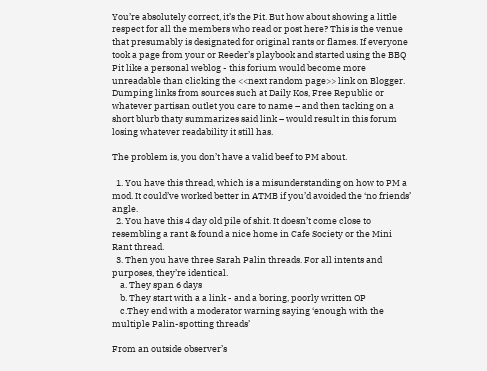You’re absolutely correct, it’s the Pit. But how about showing a little respect for all the members who read or post here? This is the venue that presumably is designated for original rants or flames. If everyone took a page from your or Reeder’s playbook and started using the BBQ Pit like a personal weblog - this forium would become more unreadable than clicking the <<next random page>> link on Blogger. Dumping links from sources such at Daily Kos, Free Republic or whatever partisan outlet you care to name – and then tacking on a short blurb thaty summarizes said link – would result in this forum losing whatever readability it still has.

The problem is, you don’t have a valid beef to PM about.

  1. You have this thread, which is a misunderstanding on how to PM a mod. It could’ve worked better in ATMB if you’d avoided the ‘no friends’ angle.
  2. You have this 4 day old pile of shit. It doesn’t come close to resembling a rant & found a nice home in Cafe Society or the Mini Rant thread.
  3. Then you have three Sarah Palin threads. For all intents and purposes, they’re identical.
    a. They span 6 days
    b. They start with a a link - and a boring, poorly written OP
    c.They end with a moderator warning saying ‘enough with the multiple Palin-spotting threads’

From an outside observer’s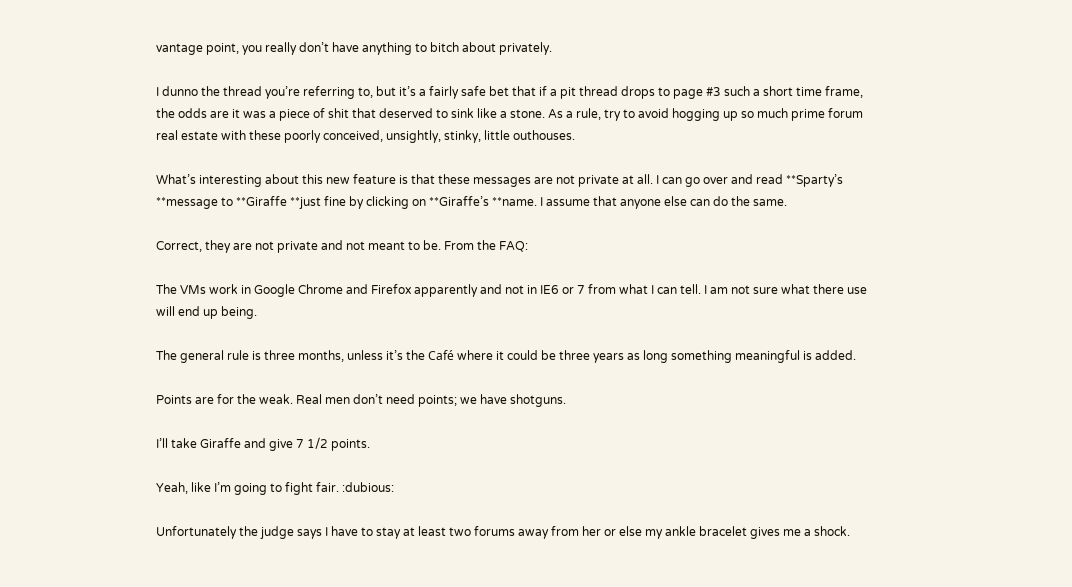vantage point, you really don’t have anything to bitch about privately.

I dunno the thread you’re referring to, but it’s a fairly safe bet that if a pit thread drops to page #3 such a short time frame, the odds are it was a piece of shit that deserved to sink like a stone. As a rule, try to avoid hogging up so much prime forum real estate with these poorly conceived, unsightly, stinky, little outhouses.

What’s interesting about this new feature is that these messages are not private at all. I can go over and read **Sparty’s **message to **Giraffe **just fine by clicking on **Giraffe’s **name. I assume that anyone else can do the same.

Correct, they are not private and not meant to be. From the FAQ:

The VMs work in Google Chrome and Firefox apparently and not in IE6 or 7 from what I can tell. I am not sure what there use will end up being.

The general rule is three months, unless it’s the Café where it could be three years as long something meaningful is added.

Points are for the weak. Real men don’t need points; we have shotguns.

I’ll take Giraffe and give 7 1/2 points.

Yeah, like I’m going to fight fair. :dubious:

Unfortunately the judge says I have to stay at least two forums away from her or else my ankle bracelet gives me a shock.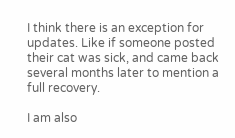I think there is an exception for updates. Like if someone posted their cat was sick, and came back several months later to mention a full recovery.

I am also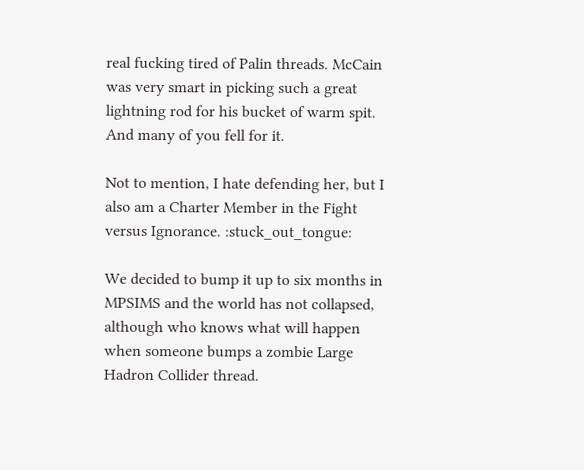real fucking tired of Palin threads. McCain was very smart in picking such a great lightning rod for his bucket of warm spit. And many of you fell for it.

Not to mention, I hate defending her, but I also am a Charter Member in the Fight versus Ignorance. :stuck_out_tongue:

We decided to bump it up to six months in MPSIMS and the world has not collapsed, although who knows what will happen when someone bumps a zombie Large Hadron Collider thread.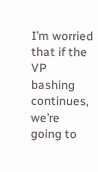I’m worried that if the VP bashing continues, we’re going to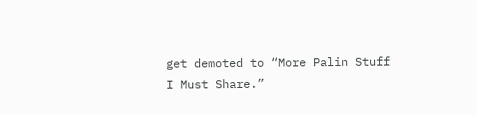get demoted to “More Palin Stuff I Must Share.”